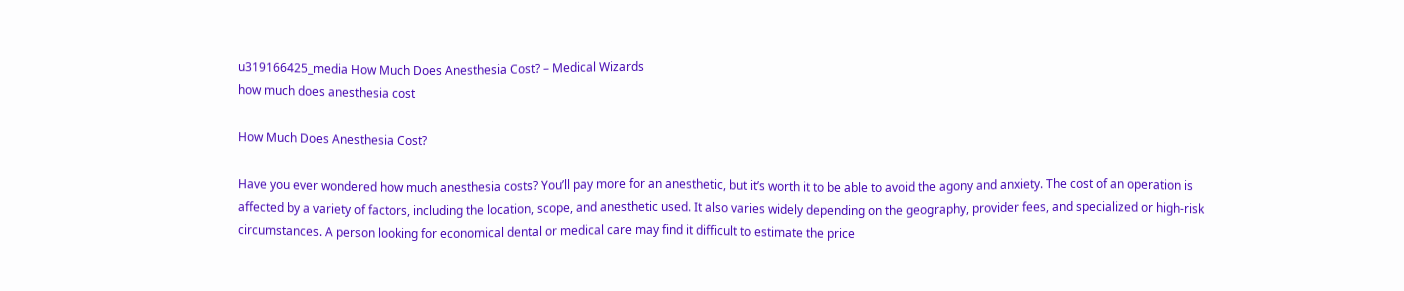u319166425_media How Much Does Anesthesia Cost? – Medical Wizards
how much does anesthesia cost

How Much Does Anesthesia Cost?

Have you ever wondered how much anesthesia costs? You’ll pay more for an anesthetic, but it’s worth it to be able to avoid the agony and anxiety. The cost of an operation is affected by a variety of factors, including the location, scope, and anesthetic used. It also varies widely depending on the geography, provider fees, and specialized or high-risk circumstances. A person looking for economical dental or medical care may find it difficult to estimate the price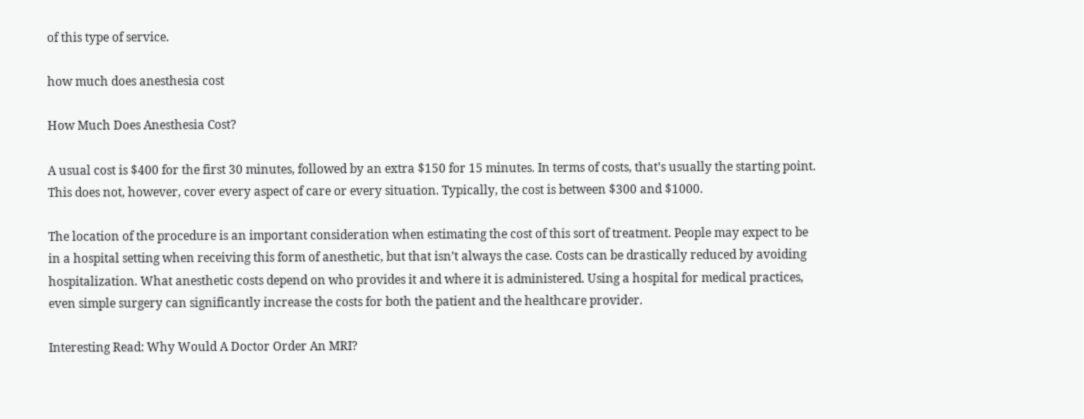of this type of service.

how much does anesthesia cost

How Much Does Anesthesia Cost?

A usual cost is $400 for the first 30 minutes, followed by an extra $150 for 15 minutes. In terms of costs, that’s usually the starting point. This does not, however, cover every aspect of care or every situation. Typically, the cost is between $300 and $1000.

The location of the procedure is an important consideration when estimating the cost of this sort of treatment. People may expect to be in a hospital setting when receiving this form of anesthetic, but that isn’t always the case. Costs can be drastically reduced by avoiding hospitalization. What anesthetic costs depend on who provides it and where it is administered. Using a hospital for medical practices, even simple surgery can significantly increase the costs for both the patient and the healthcare provider.

Interesting Read: Why Would A Doctor Order An MRI?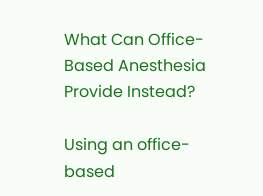What Can Office-Based Anesthesia Provide Instead?

Using an office-based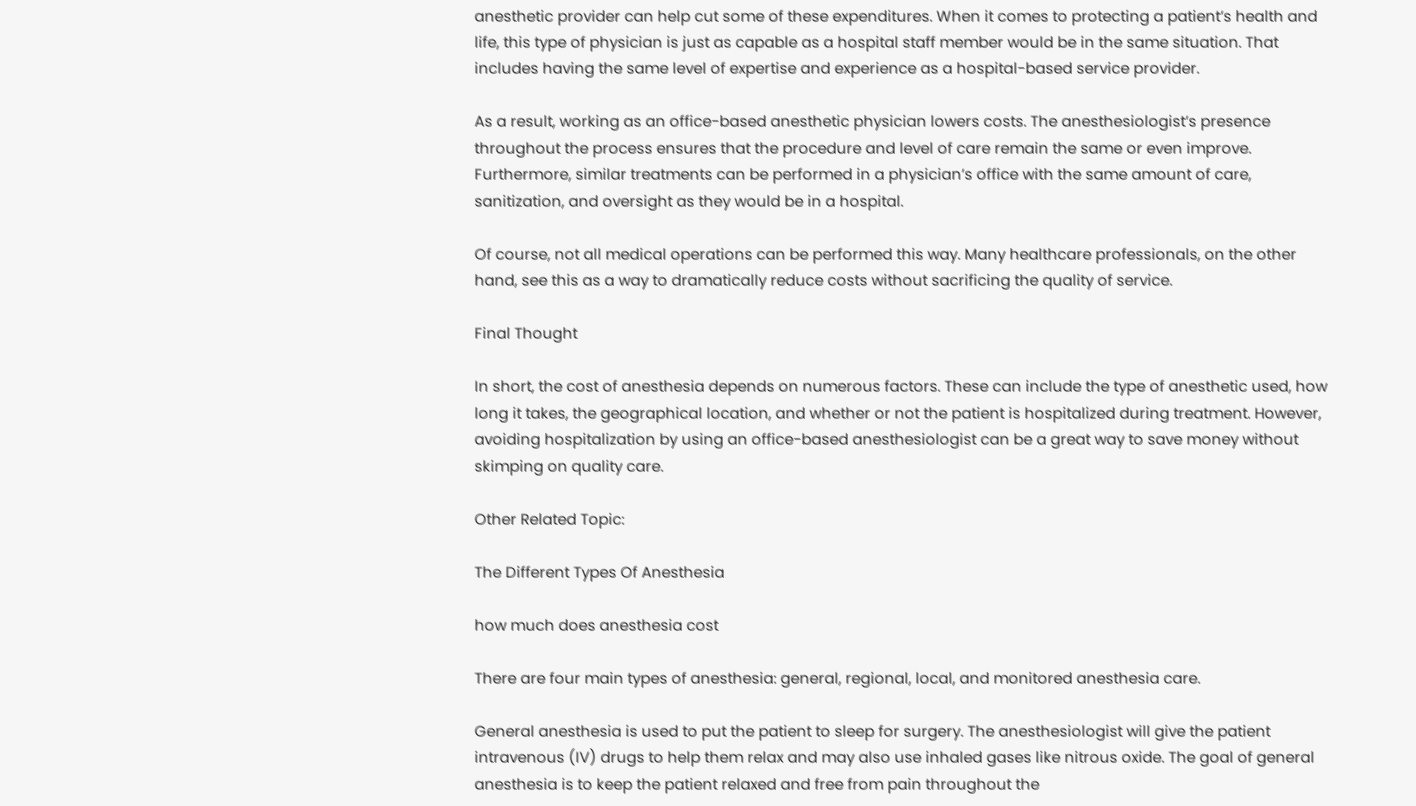anesthetic provider can help cut some of these expenditures. When it comes to protecting a patient’s health and life, this type of physician is just as capable as a hospital staff member would be in the same situation. That includes having the same level of expertise and experience as a hospital-based service provider.

As a result, working as an office-based anesthetic physician lowers costs. The anesthesiologist’s presence throughout the process ensures that the procedure and level of care remain the same or even improve. Furthermore, similar treatments can be performed in a physician’s office with the same amount of care, sanitization, and oversight as they would be in a hospital.

Of course, not all medical operations can be performed this way. Many healthcare professionals, on the other hand, see this as a way to dramatically reduce costs without sacrificing the quality of service.

Final Thought

In short, the cost of anesthesia depends on numerous factors. These can include the type of anesthetic used, how long it takes, the geographical location, and whether or not the patient is hospitalized during treatment. However, avoiding hospitalization by using an office-based anesthesiologist can be a great way to save money without skimping on quality care.

Other Related Topic:

The Different Types Of Anesthesia

how much does anesthesia cost

There are four main types of anesthesia: general, regional, local, and monitored anesthesia care.

General anesthesia is used to put the patient to sleep for surgery. The anesthesiologist will give the patient intravenous (IV) drugs to help them relax and may also use inhaled gases like nitrous oxide. The goal of general anesthesia is to keep the patient relaxed and free from pain throughout the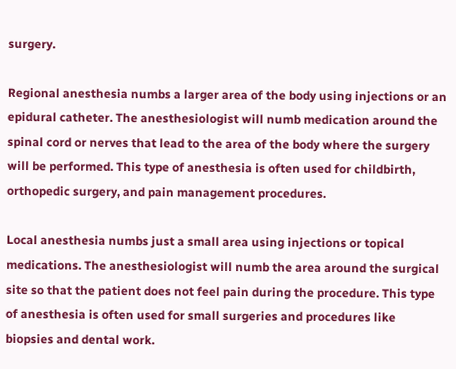surgery.

Regional anesthesia numbs a larger area of the body using injections or an epidural catheter. The anesthesiologist will numb medication around the spinal cord or nerves that lead to the area of the body where the surgery will be performed. This type of anesthesia is often used for childbirth, orthopedic surgery, and pain management procedures.

Local anesthesia numbs just a small area using injections or topical medications. The anesthesiologist will numb the area around the surgical site so that the patient does not feel pain during the procedure. This type of anesthesia is often used for small surgeries and procedures like biopsies and dental work.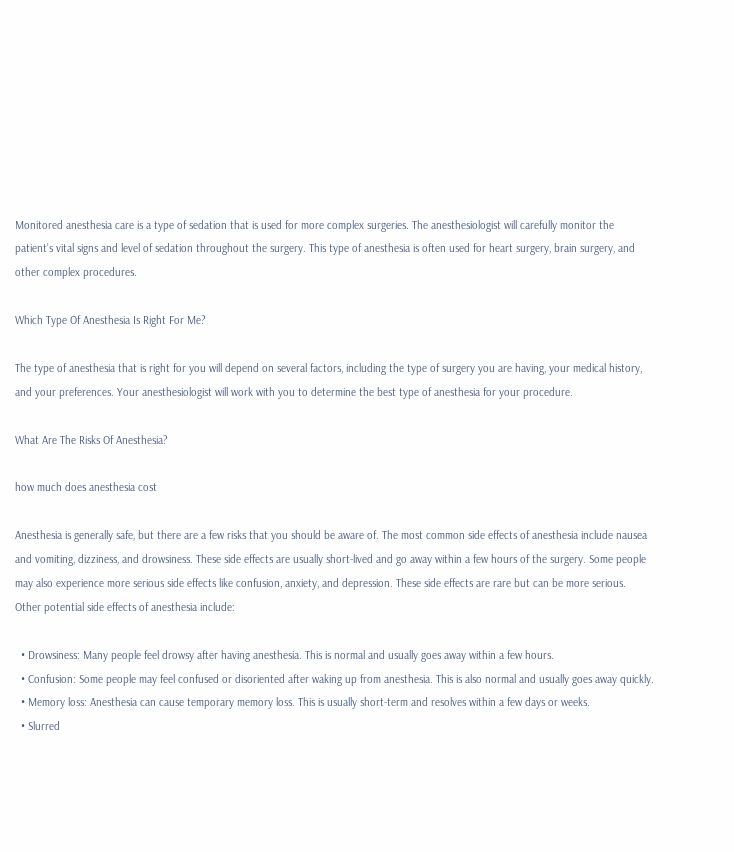Monitored anesthesia care is a type of sedation that is used for more complex surgeries. The anesthesiologist will carefully monitor the patient’s vital signs and level of sedation throughout the surgery. This type of anesthesia is often used for heart surgery, brain surgery, and other complex procedures.

Which Type Of Anesthesia Is Right For Me?

The type of anesthesia that is right for you will depend on several factors, including the type of surgery you are having, your medical history, and your preferences. Your anesthesiologist will work with you to determine the best type of anesthesia for your procedure.

What Are The Risks Of Anesthesia?

how much does anesthesia cost

Anesthesia is generally safe, but there are a few risks that you should be aware of. The most common side effects of anesthesia include nausea and vomiting, dizziness, and drowsiness. These side effects are usually short-lived and go away within a few hours of the surgery. Some people may also experience more serious side effects like confusion, anxiety, and depression. These side effects are rare but can be more serious. Other potential side effects of anesthesia include:

  • Drowsiness: Many people feel drowsy after having anesthesia. This is normal and usually goes away within a few hours.
  • Confusion: Some people may feel confused or disoriented after waking up from anesthesia. This is also normal and usually goes away quickly.
  • Memory loss: Anesthesia can cause temporary memory loss. This is usually short-term and resolves within a few days or weeks.
  • Slurred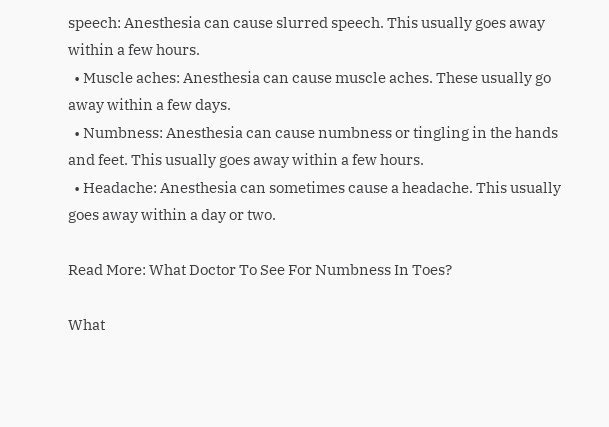speech: Anesthesia can cause slurred speech. This usually goes away within a few hours.
  • Muscle aches: Anesthesia can cause muscle aches. These usually go away within a few days.
  • Numbness: Anesthesia can cause numbness or tingling in the hands and feet. This usually goes away within a few hours.
  • Headache: Anesthesia can sometimes cause a headache. This usually goes away within a day or two.

Read More: What Doctor To See For Numbness In Toes?

What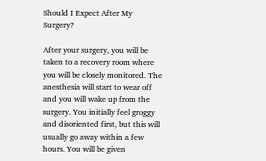Should I Expect After My Surgery?

After your surgery, you will be taken to a recovery room where you will be closely monitored. The anesthesia will start to wear off and you will wake up from the surgery. You initially feel groggy and disoriented first, but this will usually go away within a few hours. You will be given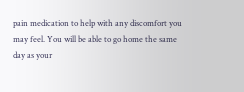pain medication to help with any discomfort you may feel. You will be able to go home the same day as your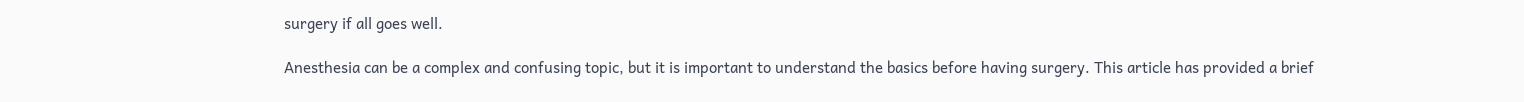surgery if all goes well.

Anesthesia can be a complex and confusing topic, but it is important to understand the basics before having surgery. This article has provided a brief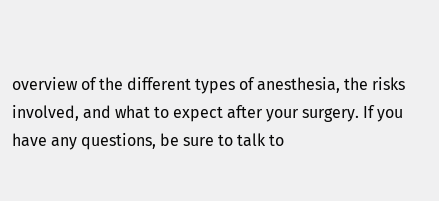overview of the different types of anesthesia, the risks involved, and what to expect after your surgery. If you have any questions, be sure to talk to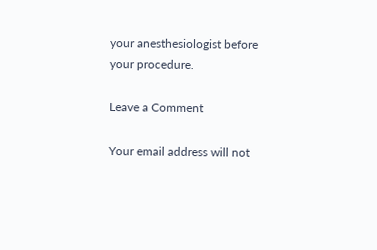your anesthesiologist before your procedure.

Leave a Comment

Your email address will not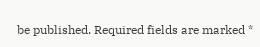be published. Required fields are marked *